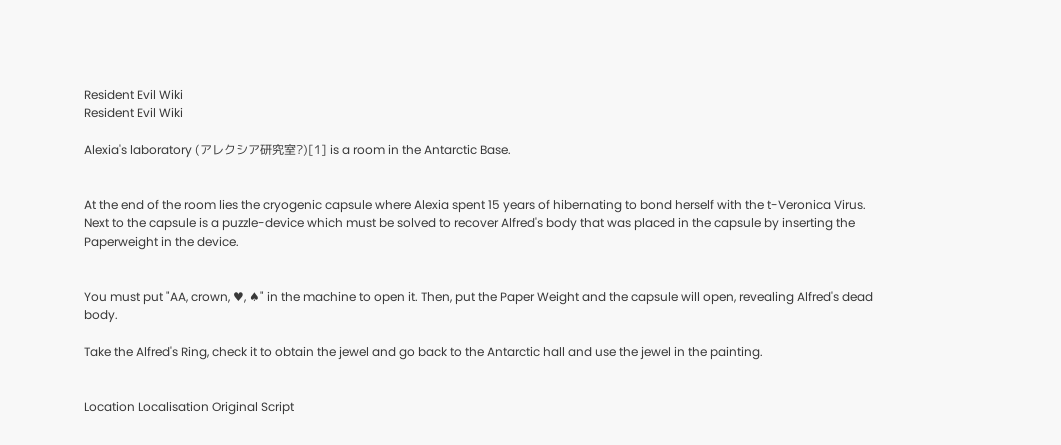Resident Evil Wiki
Resident Evil Wiki

Alexia's laboratory (アレクシア研究室?)[1] is a room in the Antarctic Base.


At the end of the room lies the cryogenic capsule where Alexia spent 15 years of hibernating to bond herself with the t-Veronica Virus. Next to the capsule is a puzzle-device which must be solved to recover Alfred's body that was placed in the capsule by inserting the Paperweight in the device.


You must put "AA, crown, ♥, ♠" in the machine to open it. Then, put the Paper Weight and the capsule will open, revealing Alfred's dead body.

Take the Alfred's Ring, check it to obtain the jewel and go back to the Antarctic hall and use the jewel in the painting.


Location Localisation Original Script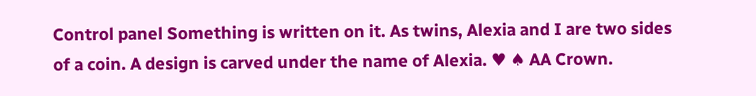Control panel Something is written on it. As twins, Alexia and I are two sides of a coin. A design is carved under the name of Alexia. ♥ ♠ AA Crown.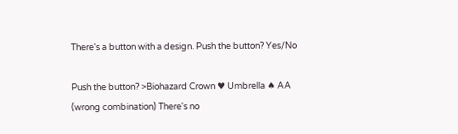There's a button with a design. Push the button? Yes/No

Push the button? >Biohazard Crown ♥ Umbrella ♠ AA
(wrong combination) There's no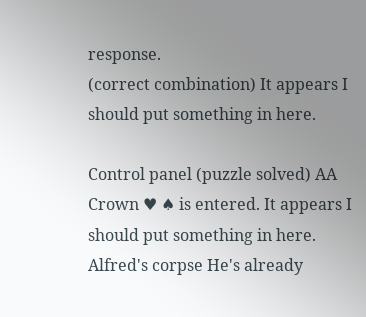response.
(correct combination) It appears I should put something in here.

Control panel (puzzle solved) AA Crown ♥ ♠ is entered. It appears I should put something in here.
Alfred's corpse He's already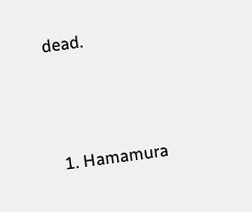dead.




  1. Hamamura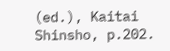(ed.), Kaitai Shinsho, p.202.